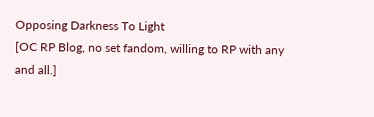Opposing Darkness To Light
[OC RP Blog, no set fandom, willing to RP with any and all.]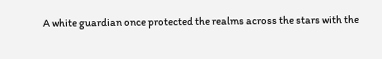A white guardian once protected the realms across the stars with the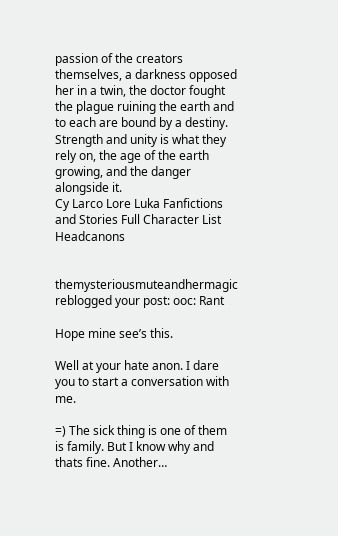passion of the creators themselves, a darkness opposed her in a twin, the doctor fought the plague ruining the earth and to each are bound by a destiny. Strength and unity is what they rely on, the age of the earth growing, and the danger alongside it.
Cy Larco Lore Luka Fanfictions and Stories Full Character List Headcanons


themysteriousmuteandhermagic reblogged your post: ooc: Rant

Hope mine see’s this.

Well at your hate anon. I dare you to start a conversation with me.

=) The sick thing is one of them is family. But I know why and thats fine. Another…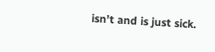isn’t and is just sick.